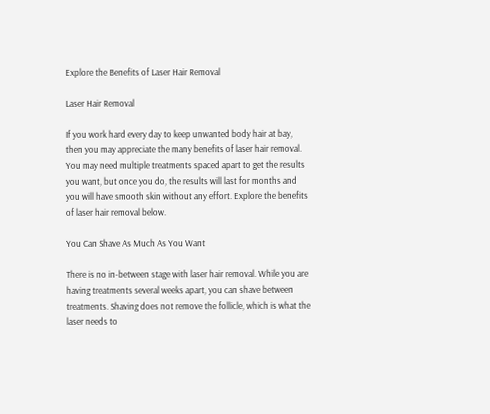Explore the Benefits of Laser Hair Removal

Laser Hair Removal

If you work hard every day to keep unwanted body hair at bay, then you may appreciate the many benefits of laser hair removal. You may need multiple treatments spaced apart to get the results you want, but once you do, the results will last for months and you will have smooth skin without any effort. Explore the benefits of laser hair removal below.

You Can Shave As Much As You Want

There is no in-between stage with laser hair removal. While you are having treatments several weeks apart, you can shave between treatments. Shaving does not remove the follicle, which is what the laser needs to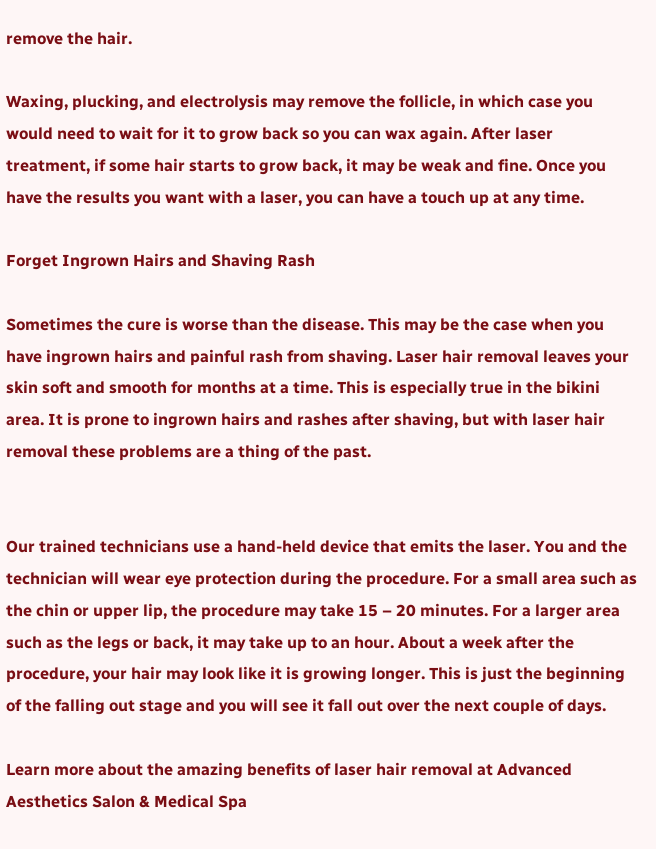remove the hair.

Waxing, plucking, and electrolysis may remove the follicle, in which case you would need to wait for it to grow back so you can wax again. After laser treatment, if some hair starts to grow back, it may be weak and fine. Once you have the results you want with a laser, you can have a touch up at any time.

Forget Ingrown Hairs and Shaving Rash

Sometimes the cure is worse than the disease. This may be the case when you have ingrown hairs and painful rash from shaving. Laser hair removal leaves your skin soft and smooth for months at a time. This is especially true in the bikini area. It is prone to ingrown hairs and rashes after shaving, but with laser hair removal these problems are a thing of the past.


Our trained technicians use a hand-held device that emits the laser. You and the technician will wear eye protection during the procedure. For a small area such as the chin or upper lip, the procedure may take 15 – 20 minutes. For a larger area such as the legs or back, it may take up to an hour. About a week after the procedure, your hair may look like it is growing longer. This is just the beginning of the falling out stage and you will see it fall out over the next couple of days.

Learn more about the amazing benefits of laser hair removal at Advanced Aesthetics Salon & Medical Spa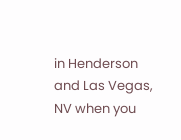in Henderson and Las Vegas, NV when you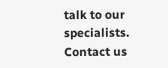talk to our specialists. Contact us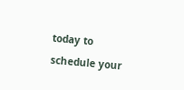today to schedule your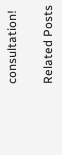consultation!

Related Posts